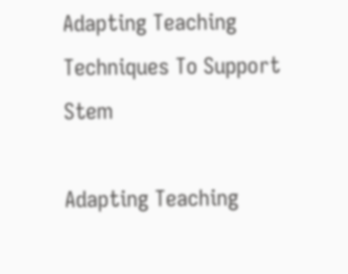Adapting Teaching Techniques To Support Stem

Adapting Teaching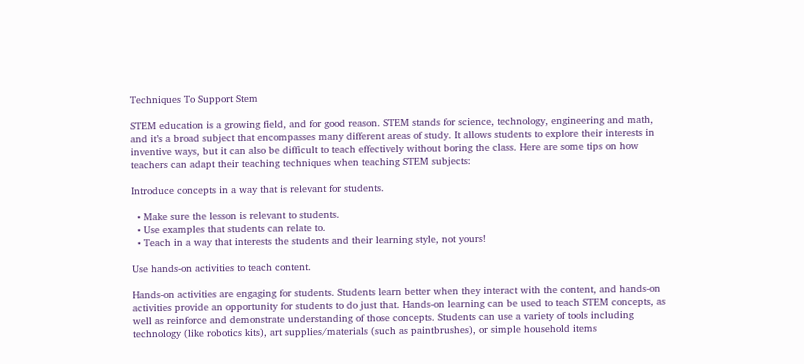Techniques To Support Stem

STEM education is a growing field, and for good reason. STEM stands for science, technology, engineering and math, and it’s a broad subject that encompasses many different areas of study. It allows students to explore their interests in inventive ways, but it can also be difficult to teach effectively without boring the class. Here are some tips on how teachers can adapt their teaching techniques when teaching STEM subjects:

Introduce concepts in a way that is relevant for students.

  • Make sure the lesson is relevant to students.
  • Use examples that students can relate to.
  • Teach in a way that interests the students and their learning style, not yours!

Use hands-on activities to teach content.

Hands-on activities are engaging for students. Students learn better when they interact with the content, and hands-on activities provide an opportunity for students to do just that. Hands-on learning can be used to teach STEM concepts, as well as reinforce and demonstrate understanding of those concepts. Students can use a variety of tools including technology (like robotics kits), art supplies/materials (such as paintbrushes), or simple household items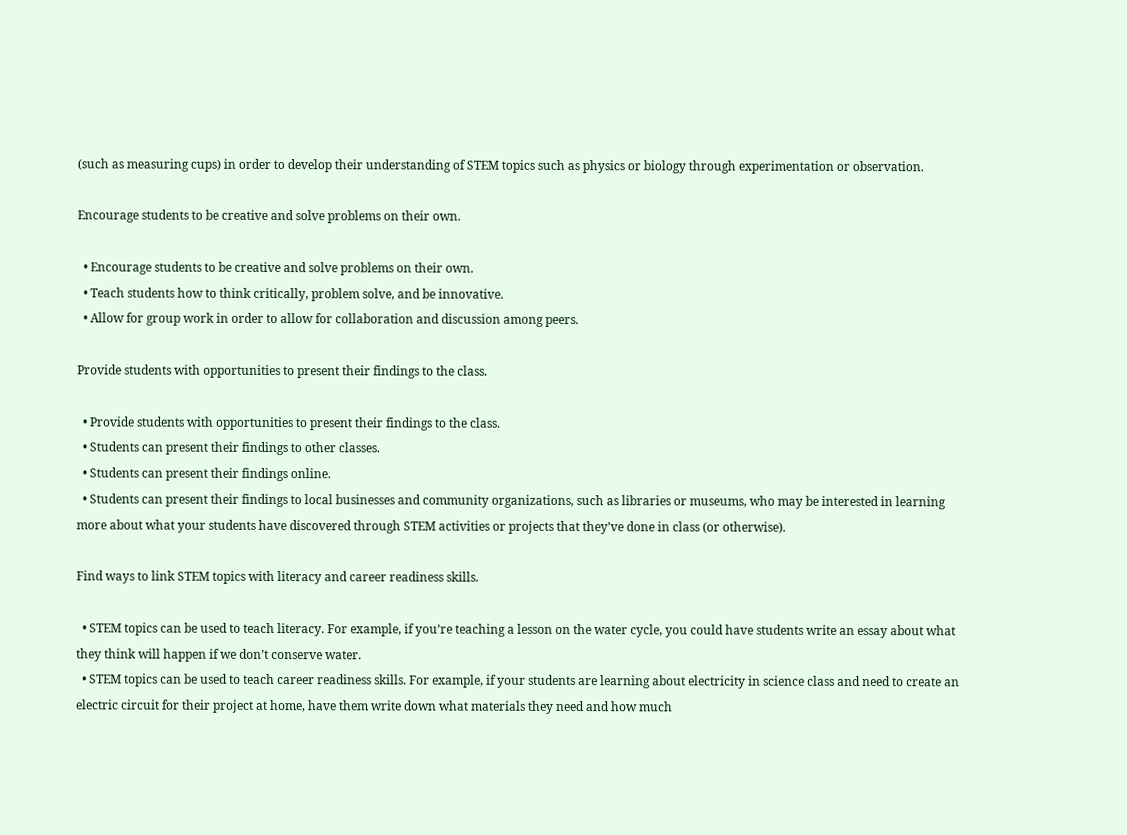(such as measuring cups) in order to develop their understanding of STEM topics such as physics or biology through experimentation or observation.

Encourage students to be creative and solve problems on their own.

  • Encourage students to be creative and solve problems on their own.
  • Teach students how to think critically, problem solve, and be innovative.
  • Allow for group work in order to allow for collaboration and discussion among peers.

Provide students with opportunities to present their findings to the class.

  • Provide students with opportunities to present their findings to the class.
  • Students can present their findings to other classes.
  • Students can present their findings online.
  • Students can present their findings to local businesses and community organizations, such as libraries or museums, who may be interested in learning more about what your students have discovered through STEM activities or projects that they’ve done in class (or otherwise).

Find ways to link STEM topics with literacy and career readiness skills.

  • STEM topics can be used to teach literacy. For example, if you’re teaching a lesson on the water cycle, you could have students write an essay about what they think will happen if we don’t conserve water.
  • STEM topics can be used to teach career readiness skills. For example, if your students are learning about electricity in science class and need to create an electric circuit for their project at home, have them write down what materials they need and how much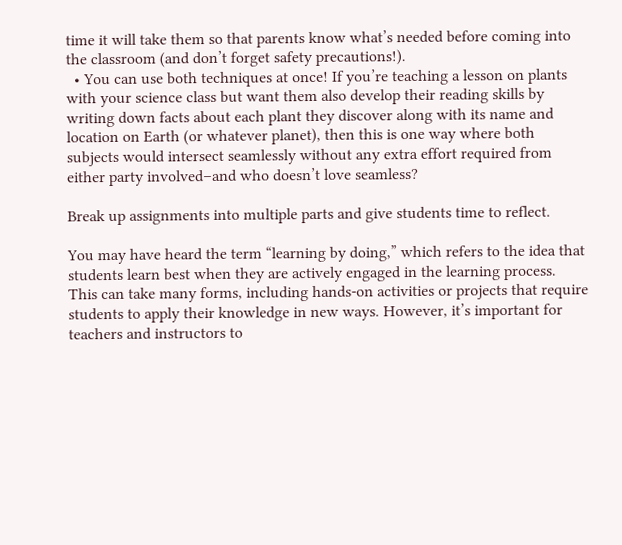time it will take them so that parents know what’s needed before coming into the classroom (and don’t forget safety precautions!).
  • You can use both techniques at once! If you’re teaching a lesson on plants with your science class but want them also develop their reading skills by writing down facts about each plant they discover along with its name and location on Earth (or whatever planet), then this is one way where both subjects would intersect seamlessly without any extra effort required from either party involved–and who doesn’t love seamless?

Break up assignments into multiple parts and give students time to reflect.

You may have heard the term “learning by doing,” which refers to the idea that students learn best when they are actively engaged in the learning process. This can take many forms, including hands-on activities or projects that require students to apply their knowledge in new ways. However, it’s important for teachers and instructors to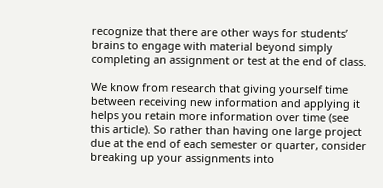recognize that there are other ways for students’ brains to engage with material beyond simply completing an assignment or test at the end of class.

We know from research that giving yourself time between receiving new information and applying it helps you retain more information over time (see this article). So rather than having one large project due at the end of each semester or quarter, consider breaking up your assignments into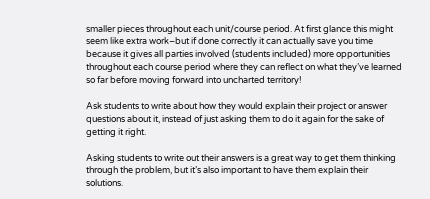smaller pieces throughout each unit/course period. At first glance this might seem like extra work–but if done correctly it can actually save you time because it gives all parties involved (students included) more opportunities throughout each course period where they can reflect on what they’ve learned so far before moving forward into uncharted territory!

Ask students to write about how they would explain their project or answer questions about it, instead of just asking them to do it again for the sake of getting it right.

Asking students to write out their answers is a great way to get them thinking through the problem, but it’s also important to have them explain their solutions.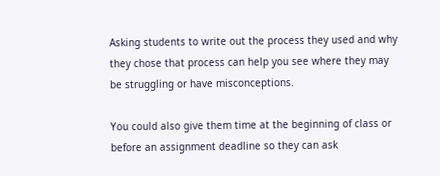Asking students to write out the process they used and why they chose that process can help you see where they may be struggling or have misconceptions.

You could also give them time at the beginning of class or before an assignment deadline so they can ask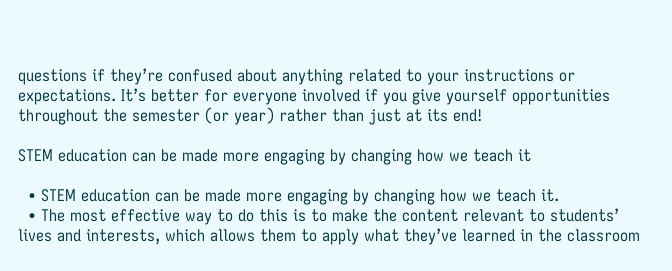questions if they’re confused about anything related to your instructions or expectations. It’s better for everyone involved if you give yourself opportunities throughout the semester (or year) rather than just at its end!

STEM education can be made more engaging by changing how we teach it

  • STEM education can be made more engaging by changing how we teach it.
  • The most effective way to do this is to make the content relevant to students’ lives and interests, which allows them to apply what they’ve learned in the classroom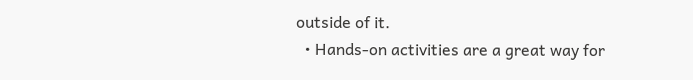outside of it.
  • Hands-on activities are a great way for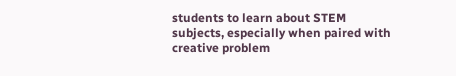students to learn about STEM subjects, especially when paired with creative problem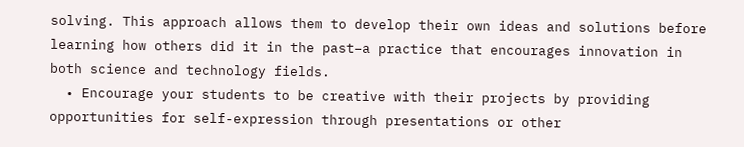solving. This approach allows them to develop their own ideas and solutions before learning how others did it in the past–a practice that encourages innovation in both science and technology fields.
  • Encourage your students to be creative with their projects by providing opportunities for self-expression through presentations or other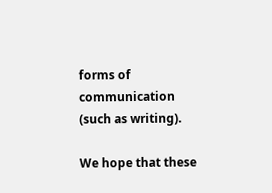forms of communication (such as writing).

We hope that these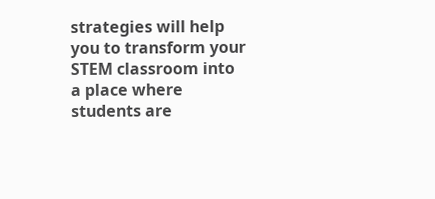strategies will help you to transform your STEM classroom into a place where students are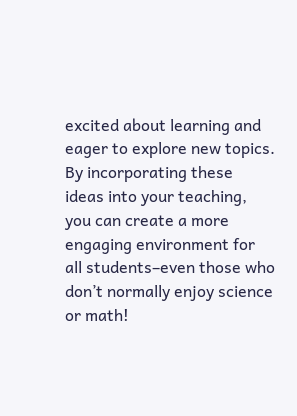excited about learning and eager to explore new topics. By incorporating these ideas into your teaching, you can create a more engaging environment for all students–even those who don’t normally enjoy science or math!